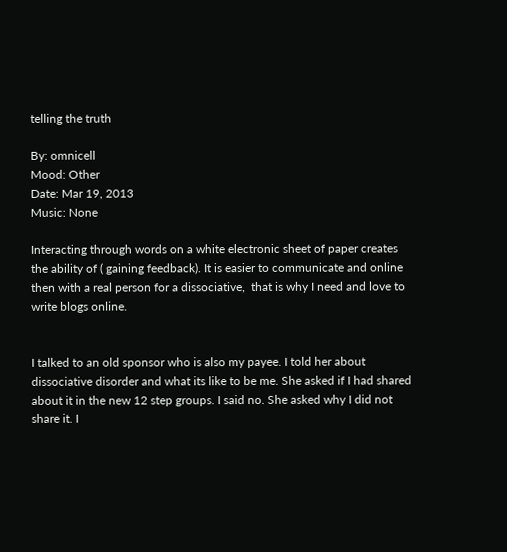telling the truth

By: omnicell
Mood: Other
Date: Mar 19, 2013
Music: None

Interacting through words on a white electronic sheet of paper creates the ability of ( gaining feedback). It is easier to communicate and online then with a real person for a dissociative,  that is why I need and love to write blogs online.


I talked to an old sponsor who is also my payee. I told her about dissociative disorder and what its like to be me. She asked if I had shared about it in the new 12 step groups. I said no. She asked why I did not share it. I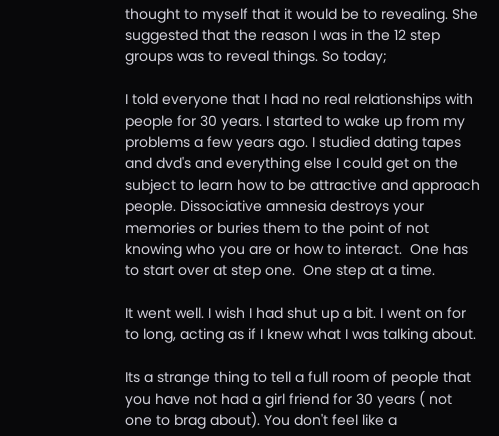thought to myself that it would be to revealing. She suggested that the reason I was in the 12 step groups was to reveal things. So today;

I told everyone that I had no real relationships with people for 30 years. I started to wake up from my problems a few years ago. I studied dating tapes and dvd's and everything else I could get on the subject to learn how to be attractive and approach people. Dissociative amnesia destroys your memories or buries them to the point of not knowing who you are or how to interact.  One has to start over at step one.  One step at a time.

It went well. I wish I had shut up a bit. I went on for to long, acting as if I knew what I was talking about.

Its a strange thing to tell a full room of people that you have not had a girl friend for 30 years ( not one to brag about). You don't feel like a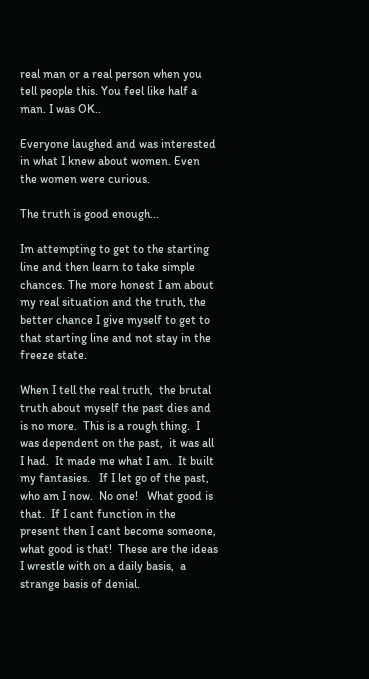real man or a real person when you tell people this. You feel like half a man. I was OK..

Everyone laughed and was interested in what I knew about women. Even the women were curious.

The truth is good enough...

Im attempting to get to the starting line and then learn to take simple chances. The more honest I am about my real situation and the truth, the better chance I give myself to get to that starting line and not stay in the freeze state.

When I tell the real truth,  the brutal truth about myself the past dies and is no more.  This is a rough thing.  I was dependent on the past,  it was all I had.  It made me what I am.  It built my fantasies.   If I let go of the past,  who am I now.  No one!   What good is that.  If I cant function in the present then I cant become someone,  what good is that!  These are the ideas I wrestle with on a daily basis,  a strange basis of denial.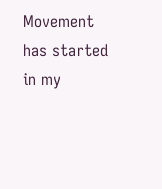Movement has started in my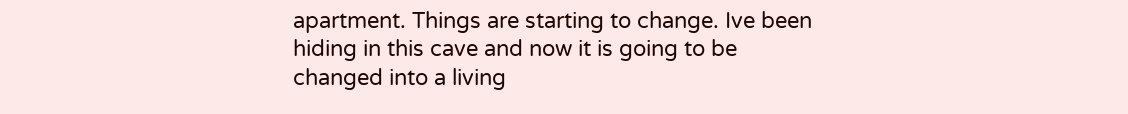apartment. Things are starting to change. Ive been hiding in this cave and now it is going to be changed into a living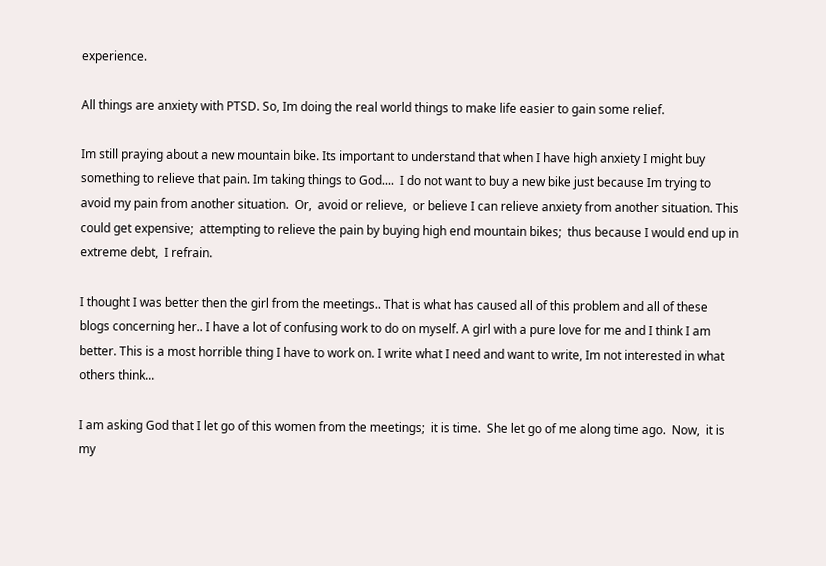experience.

All things are anxiety with PTSD. So, Im doing the real world things to make life easier to gain some relief.

Im still praying about a new mountain bike. Its important to understand that when I have high anxiety I might buy something to relieve that pain. Im taking things to God....  I do not want to buy a new bike just because Im trying to avoid my pain from another situation.  Or,  avoid or relieve,  or believe I can relieve anxiety from another situation. This could get expensive;  attempting to relieve the pain by buying high end mountain bikes;  thus because I would end up in extreme debt,  I refrain.

I thought I was better then the girl from the meetings.. That is what has caused all of this problem and all of these blogs concerning her.. I have a lot of confusing work to do on myself. A girl with a pure love for me and I think I am better. This is a most horrible thing I have to work on. I write what I need and want to write, Im not interested in what others think...

I am asking God that I let go of this women from the meetings;  it is time.  She let go of me along time ago.  Now,  it is my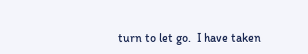turn to let go.  I have taken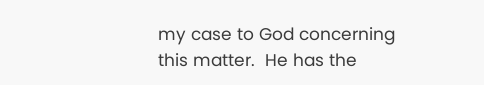my case to God concerning this matter.  He has the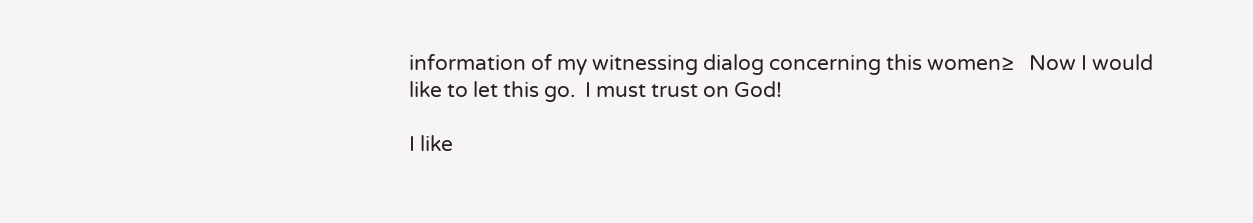information of my witnessing dialog concerning this women≥   Now I would like to let this go.  I must trust on God!

I like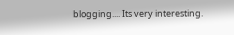blogging.... Its very interesting.